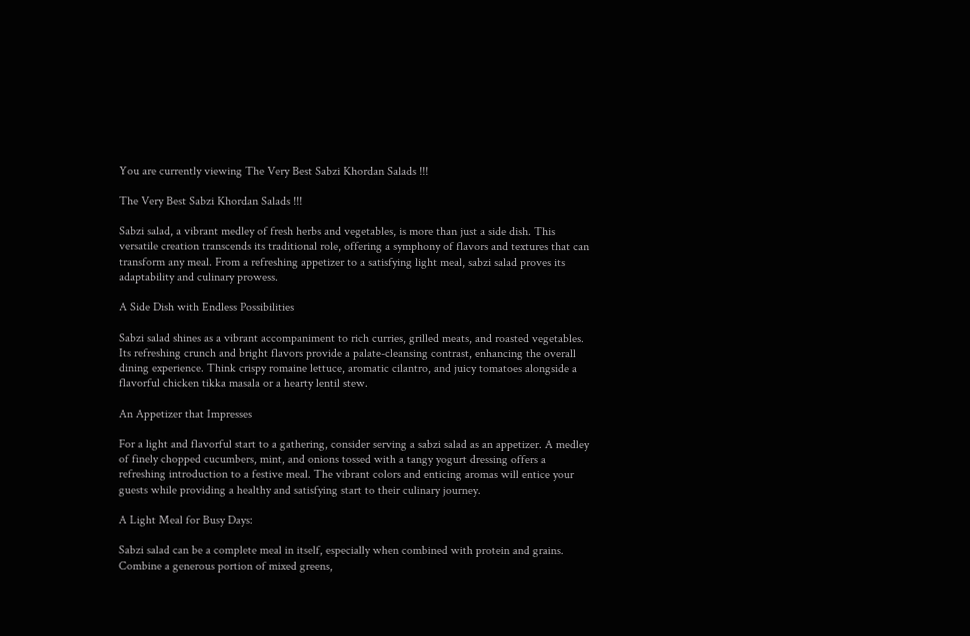You are currently viewing The Very Best Sabzi Khordan Salads !!!

The Very Best Sabzi Khordan Salads !!!

Sabzi salad, a vibrant medley of fresh herbs and vegetables, is more than just a side dish. This versatile creation transcends its traditional role, offering a symphony of flavors and textures that can transform any meal. From a refreshing appetizer to a satisfying light meal, sabzi salad proves its adaptability and culinary prowess.

A Side Dish with Endless Possibilities

Sabzi salad shines as a vibrant accompaniment to rich curries, grilled meats, and roasted vegetables. Its refreshing crunch and bright flavors provide a palate-cleansing contrast, enhancing the overall dining experience. Think crispy romaine lettuce, aromatic cilantro, and juicy tomatoes alongside a flavorful chicken tikka masala or a hearty lentil stew.

An Appetizer that Impresses

For a light and flavorful start to a gathering, consider serving a sabzi salad as an appetizer. A medley of finely chopped cucumbers, mint, and onions tossed with a tangy yogurt dressing offers a refreshing introduction to a festive meal. The vibrant colors and enticing aromas will entice your guests while providing a healthy and satisfying start to their culinary journey.

A Light Meal for Busy Days:

Sabzi salad can be a complete meal in itself, especially when combined with protein and grains. Combine a generous portion of mixed greens,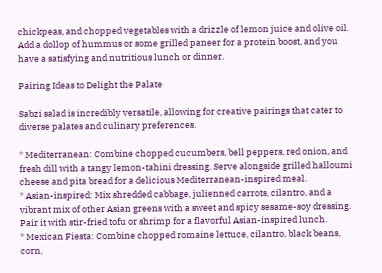chickpeas, and chopped vegetables with a drizzle of lemon juice and olive oil. Add a dollop of hummus or some grilled paneer for a protein boost, and you have a satisfying and nutritious lunch or dinner.

Pairing Ideas to Delight the Palate

Sabzi salad is incredibly versatile, allowing for creative pairings that cater to diverse palates and culinary preferences.

* Mediterranean: Combine chopped cucumbers, bell peppers, red onion, and fresh dill with a tangy lemon-tahini dressing. Serve alongside grilled halloumi cheese and pita bread for a delicious Mediterranean-inspired meal.
* Asian-inspired: Mix shredded cabbage, julienned carrots, cilantro, and a vibrant mix of other Asian greens with a sweet and spicy sesame-soy dressing. Pair it with stir-fried tofu or shrimp for a flavorful Asian-inspired lunch.
* Mexican Fiesta: Combine chopped romaine lettuce, cilantro, black beans, corn,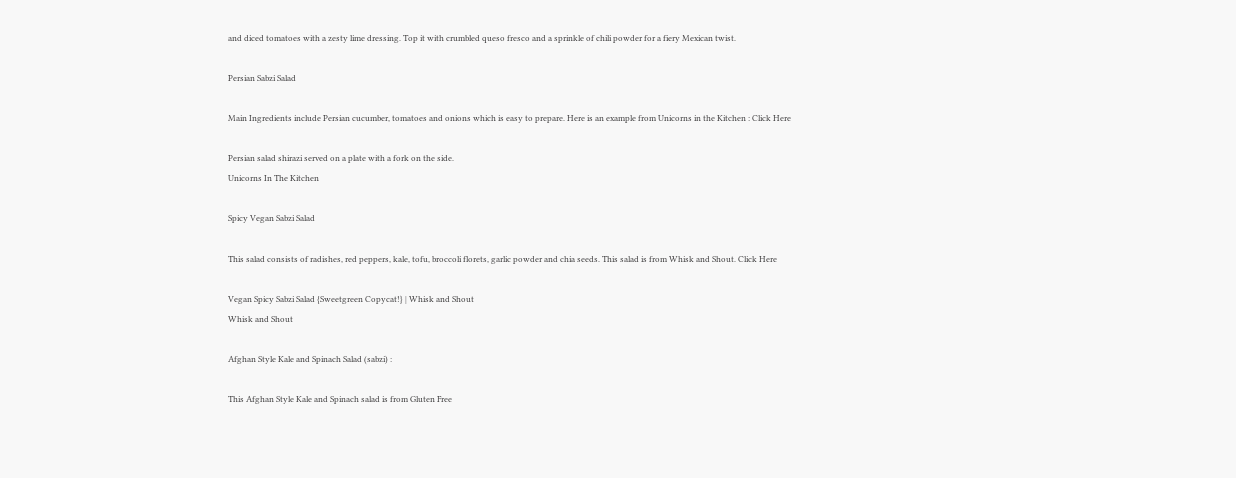and diced tomatoes with a zesty lime dressing. Top it with crumbled queso fresco and a sprinkle of chili powder for a fiery Mexican twist.

Persian Sabzi Salad

Main Ingredients include Persian cucumber, tomatoes and onions which is easy to prepare. Here is an example from Unicorns in the Kitchen : Click Here

Persian salad shirazi served on a plate with a fork on the side.
Unicorns In The Kitchen

Spicy Vegan Sabzi Salad

This salad consists of radishes, red peppers, kale, tofu, broccoli florets, garlic powder and chia seeds. This salad is from Whisk and Shout. Click Here

Vegan Spicy Sabzi Salad {Sweetgreen Copycat!} | Whisk and Shout
Whisk and Shout

Afghan Style Kale and Spinach Salad (sabzi) :

This Afghan Style Kale and Spinach salad is from Gluten Free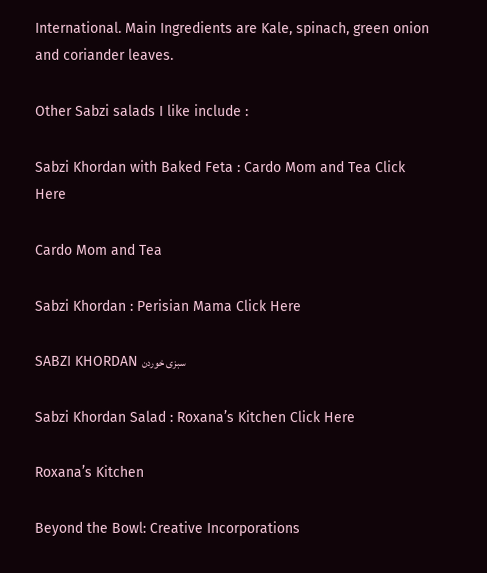International. Main Ingredients are Kale, spinach, green onion and coriander leaves.

Other Sabzi salads I like include :

Sabzi Khordan with Baked Feta : Cardo Mom and Tea Click Here

Cardo Mom and Tea

Sabzi Khordan : Perisian Mama Click Here

SABZI KHORDAN سبزی خوردن

Sabzi Khordan Salad : Roxana’s Kitchen Click Here

Roxana’s Kitchen

Beyond the Bowl: Creative Incorporations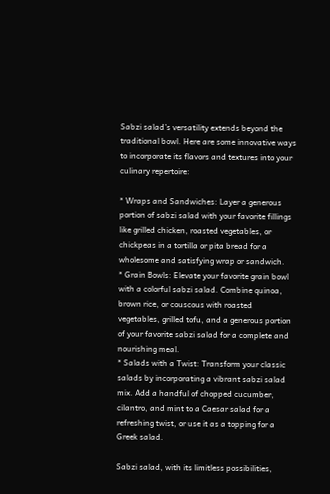Sabzi salad’s versatility extends beyond the traditional bowl. Here are some innovative ways to incorporate its flavors and textures into your culinary repertoire:

* Wraps and Sandwiches: Layer a generous portion of sabzi salad with your favorite fillings like grilled chicken, roasted vegetables, or chickpeas in a tortilla or pita bread for a wholesome and satisfying wrap or sandwich.
* Grain Bowls: Elevate your favorite grain bowl with a colorful sabzi salad. Combine quinoa, brown rice, or couscous with roasted vegetables, grilled tofu, and a generous portion of your favorite sabzi salad for a complete and nourishing meal.
* Salads with a Twist: Transform your classic salads by incorporating a vibrant sabzi salad mix. Add a handful of chopped cucumber, cilantro, and mint to a Caesar salad for a refreshing twist, or use it as a topping for a Greek salad.

Sabzi salad, with its limitless possibilities,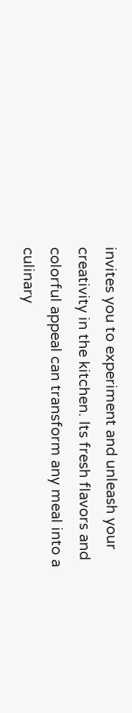invites you to experiment and unleash your creativity in the kitchen. Its fresh flavors and colorful appeal can transform any meal into a culinary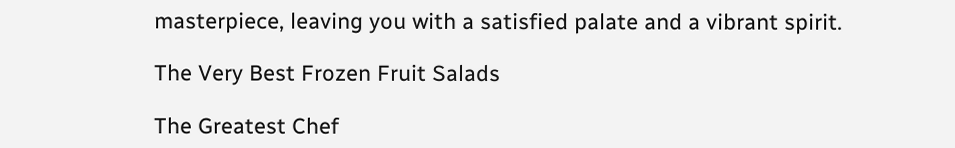masterpiece, leaving you with a satisfied palate and a vibrant spirit.

The Very Best Frozen Fruit Salads

The Greatest Chef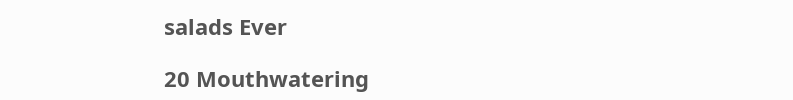salads Ever

20 Mouthwatering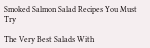Smoked Salmon Salad Recipes You Must Try

The Very Best Salads With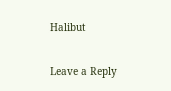Halibut

Leave a Reply